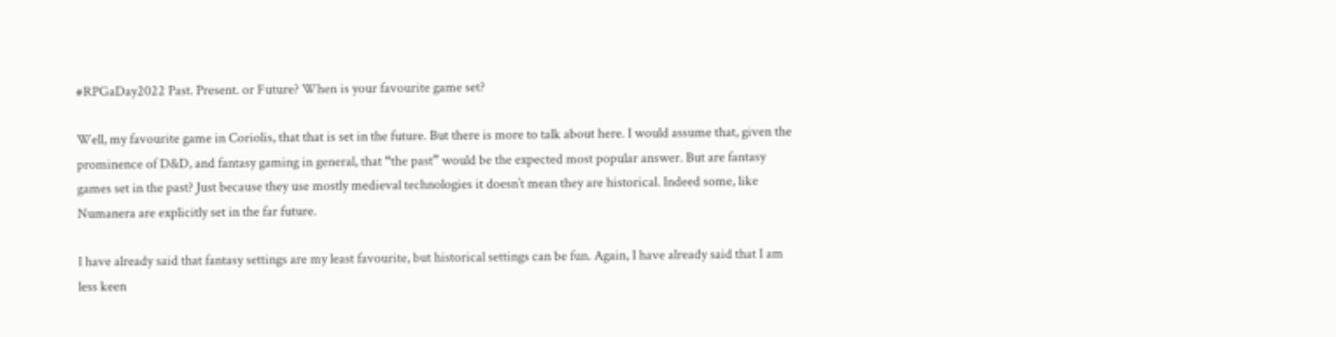#RPGaDay2022 Past. Present. or Future? When is your favourite game set?

Well, my favourite game in Coriolis, that that is set in the future. But there is more to talk about here. I would assume that, given the prominence of D&D, and fantasy gaming in general, that “the past” would be the expected most popular answer. But are fantasy games set in the past? Just because they use mostly medieval technologies it doesn’t mean they are historical. Indeed some, like Numanera are explicitly set in the far future.

I have already said that fantasy settings are my least favourite, but historical settings can be fun. Again, I have already said that I am less keen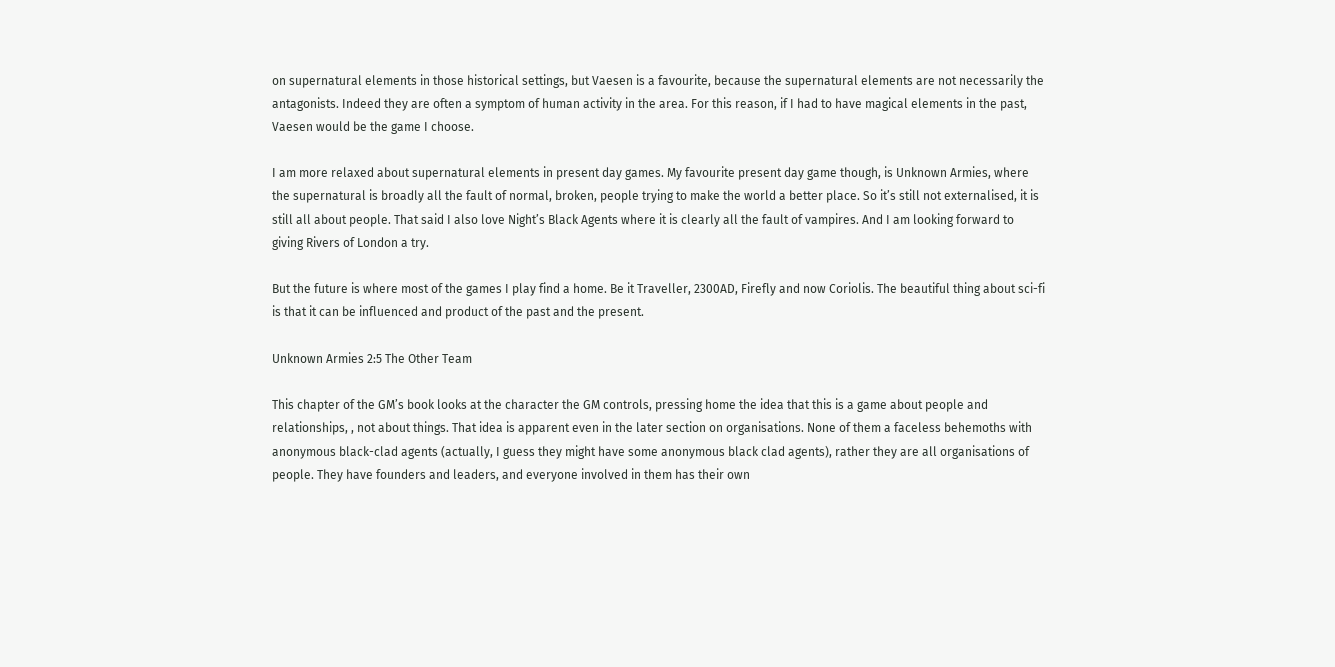on supernatural elements in those historical settings, but Vaesen is a favourite, because the supernatural elements are not necessarily the antagonists. Indeed they are often a symptom of human activity in the area. For this reason, if I had to have magical elements in the past, Vaesen would be the game I choose.

I am more relaxed about supernatural elements in present day games. My favourite present day game though, is Unknown Armies, where the supernatural is broadly all the fault of normal, broken, people trying to make the world a better place. So it’s still not externalised, it is still all about people. That said I also love Night’s Black Agents where it is clearly all the fault of vampires. And I am looking forward to giving Rivers of London a try.

But the future is where most of the games I play find a home. Be it Traveller, 2300AD, Firefly and now Coriolis. The beautiful thing about sci-fi is that it can be influenced and product of the past and the present.

Unknown Armies 2:5 The Other Team

This chapter of the GM’s book looks at the character the GM controls, pressing home the idea that this is a game about people and relationships, , not about things. That idea is apparent even in the later section on organisations. None of them a faceless behemoths with anonymous black-clad agents (actually, I guess they might have some anonymous black clad agents), rather they are all organisations of people. They have founders and leaders, and everyone involved in them has their own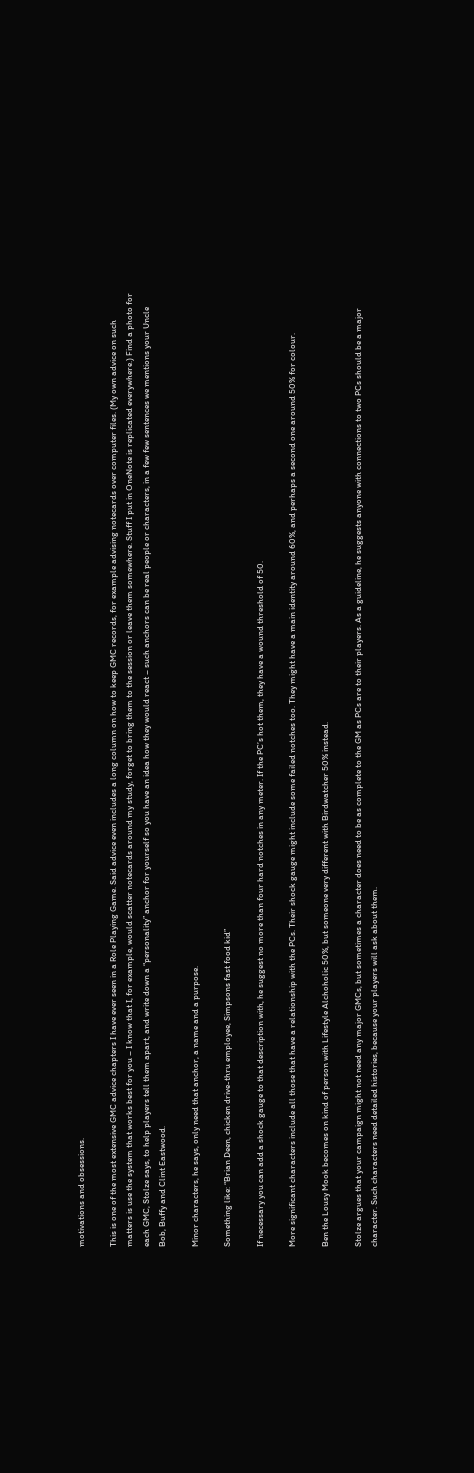motivations and obsessions.

This is one of the most extensive GMC advice chapters I have ever seen in a Role Playing Game. Said advice even includes a long column on how to keep GMC records, for example advising notecards over computer files. (My own advice on such matters is use the system that works best for you – I know that I, for example, would scatter notecards around my study, forget to bring them to the session or leave them somewhere. Stuff I put in OneNote is replicated everywhere.) Find a photo for each GMC, Stolze says, to help players tell them apart, and write down a “personality” anchor for yourself so you have an idea how they would react – such anchors can be real people or characters, in a few few sentences we mentions your Uncle Bob, Buffy and Clint Eastwood.

Minor characters, he says, only need that anchor, a name and a purpose.

Something like: “Brian Deen, chicken drive-thru employee, Simpsons fast food kid”

If necessary you can add a shock gauge to that description with, he suggest no more than four hard notches in any meter. If the PC’s hot them, they have a wound threshold of 50.

More significant characters include all those that have a relationship with the PCs. Their shock gauge might include some failed notches too. They might have a main identity around 60%, and perhaps a second one around 50% for colour.

Ben the Lousy Mook becomes on kind of person with Lifestyle Alchoholic 50%, but someone very different with Birdwatcher 50% instead.

Stolze argues that your campaign might not need any major GMCs, but sometimes a character does need to be as complete to the GM as PCs are to their players. As a guideline, he suggests anyone with connections to two PCs should be a major character. Such characters need detailed histories, because your players will ask about them.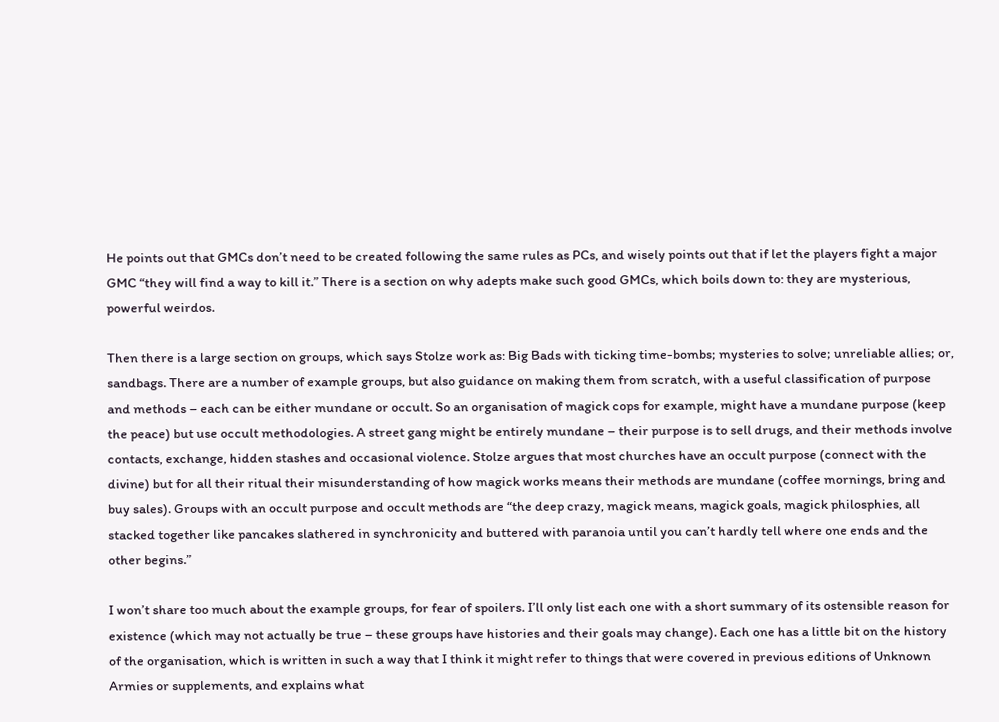He points out that GMCs don’t need to be created following the same rules as PCs, and wisely points out that if let the players fight a major GMC “they will find a way to kill it.” There is a section on why adepts make such good GMCs, which boils down to: they are mysterious, powerful weirdos.

Then there is a large section on groups, which says Stolze work as: Big Bads with ticking time-bombs; mysteries to solve; unreliable allies; or, sandbags. There are a number of example groups, but also guidance on making them from scratch, with a useful classification of purpose and methods – each can be either mundane or occult. So an organisation of magick cops for example, might have a mundane purpose (keep the peace) but use occult methodologies. A street gang might be entirely mundane – their purpose is to sell drugs, and their methods involve contacts, exchange, hidden stashes and occasional violence. Stolze argues that most churches have an occult purpose (connect with the divine) but for all their ritual their misunderstanding of how magick works means their methods are mundane (coffee mornings, bring and buy sales). Groups with an occult purpose and occult methods are “the deep crazy, magick means, magick goals, magick philosphies, all stacked together like pancakes slathered in synchronicity and buttered with paranoia until you can’t hardly tell where one ends and the other begins.”

I won’t share too much about the example groups, for fear of spoilers. I’ll only list each one with a short summary of its ostensible reason for existence (which may not actually be true – these groups have histories and their goals may change). Each one has a little bit on the history of the organisation, which is written in such a way that I think it might refer to things that were covered in previous editions of Unknown Armies or supplements, and explains what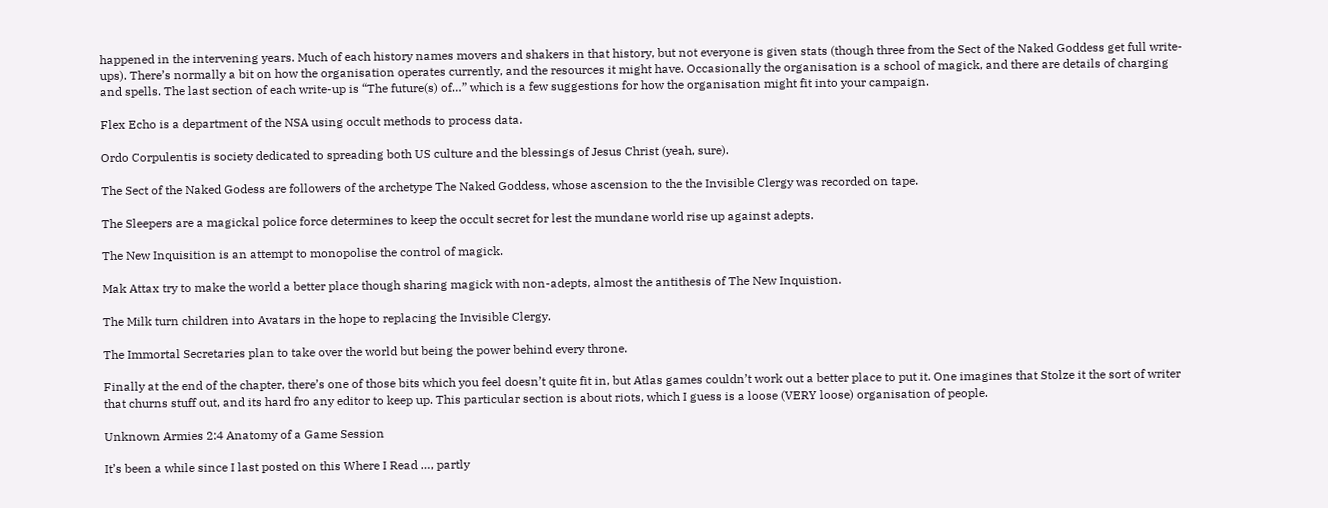happened in the intervening years. Much of each history names movers and shakers in that history, but not everyone is given stats (though three from the Sect of the Naked Goddess get full write-ups). There’s normally a bit on how the organisation operates currently, and the resources it might have. Occasionally the organisation is a school of magick, and there are details of charging and spells. The last section of each write-up is “The future(s) of…” which is a few suggestions for how the organisation might fit into your campaign.

Flex Echo is a department of the NSA using occult methods to process data.

Ordo Corpulentis is society dedicated to spreading both US culture and the blessings of Jesus Christ (yeah, sure).

The Sect of the Naked Godess are followers of the archetype The Naked Goddess, whose ascension to the the Invisible Clergy was recorded on tape.

The Sleepers are a magickal police force determines to keep the occult secret for lest the mundane world rise up against adepts.

The New Inquisition is an attempt to monopolise the control of magick.

Mak Attax try to make the world a better place though sharing magick with non-adepts, almost the antithesis of The New Inquistion.

The Milk turn children into Avatars in the hope to replacing the Invisible Clergy.

The Immortal Secretaries plan to take over the world but being the power behind every throne.

Finally at the end of the chapter, there’s one of those bits which you feel doesn’t quite fit in, but Atlas games couldn’t work out a better place to put it. One imagines that Stolze it the sort of writer that churns stuff out, and its hard fro any editor to keep up. This particular section is about riots, which I guess is a loose (VERY loose) organisation of people.

Unknown Armies 2:4 Anatomy of a Game Session

It’s been a while since I last posted on this Where I Read …, partly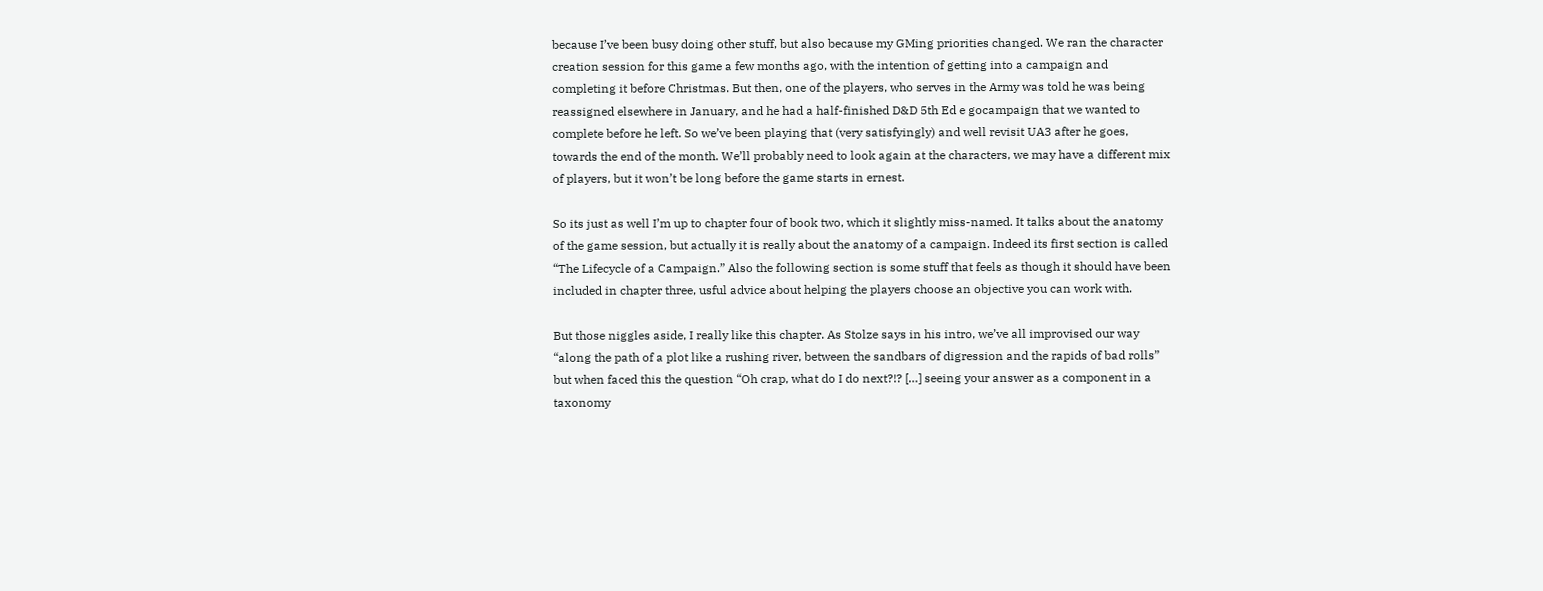because I’ve been busy doing other stuff, but also because my GMing priorities changed. We ran the character creation session for this game a few months ago, with the intention of getting into a campaign and completing it before Christmas. But then, one of the players, who serves in the Army was told he was being reassigned elsewhere in January, and he had a half-finished D&D 5th Ed e gocampaign that we wanted to complete before he left. So we’ve been playing that (very satisfyingly) and well revisit UA3 after he goes, towards the end of the month. We’ll probably need to look again at the characters, we may have a different mix of players, but it won’t be long before the game starts in ernest.

So its just as well I’m up to chapter four of book two, which it slightly miss-named. It talks about the anatomy of the game session, but actually it is really about the anatomy of a campaign. Indeed its first section is called “The Lifecycle of a Campaign.” Also the following section is some stuff that feels as though it should have been included in chapter three, usful advice about helping the players choose an objective you can work with.

But those niggles aside, I really like this chapter. As Stolze says in his intro, we’ve all improvised our way “along the path of a plot like a rushing river, between the sandbars of digression and the rapids of bad rolls” but when faced this the question “Oh crap, what do I do next?!? […] seeing your answer as a component in a taxonomy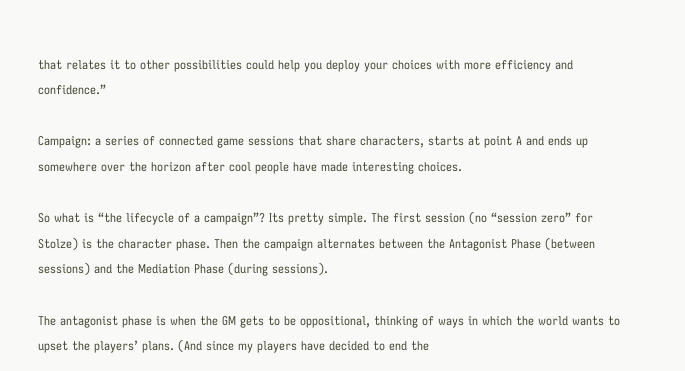that relates it to other possibilities could help you deploy your choices with more efficiency and confidence.”

Campaign: a series of connected game sessions that share characters, starts at point A and ends up somewhere over the horizon after cool people have made interesting choices.

So what is “the lifecycle of a campaign”? Its pretty simple. The first session (no “session zero” for Stolze) is the character phase. Then the campaign alternates between the Antagonist Phase (between sessions) and the Mediation Phase (during sessions).

The antagonist phase is when the GM gets to be oppositional, thinking of ways in which the world wants to upset the players’ plans. (And since my players have decided to end the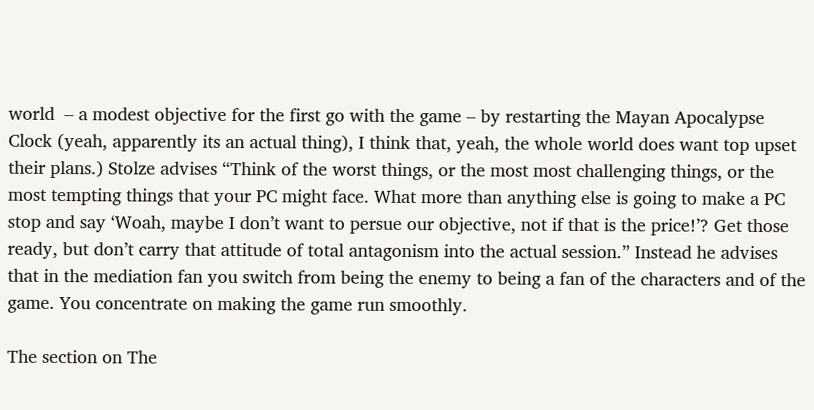world  – a modest objective for the first go with the game – by restarting the Mayan Apocalypse Clock (yeah, apparently its an actual thing), I think that, yeah, the whole world does want top upset their plans.) Stolze advises “Think of the worst things, or the most most challenging things, or the most tempting things that your PC might face. What more than anything else is going to make a PC stop and say ‘Woah, maybe I don’t want to persue our objective, not if that is the price!’? Get those ready, but don’t carry that attitude of total antagonism into the actual session.” Instead he advises that in the mediation fan you switch from being the enemy to being a fan of the characters and of the game. You concentrate on making the game run smoothly.

The section on The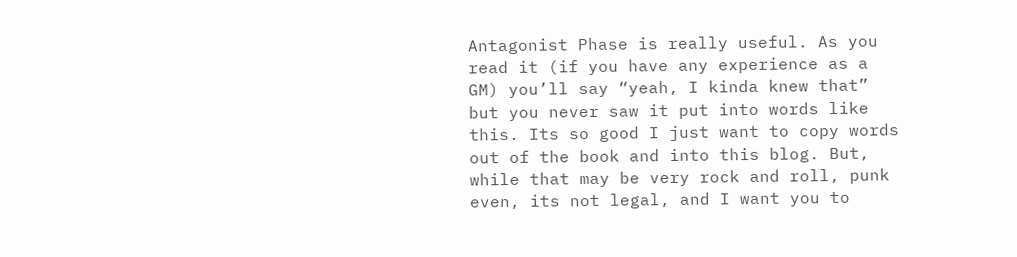Antagonist Phase is really useful. As you read it (if you have any experience as a GM) you’ll say “yeah, I kinda knew that” but you never saw it put into words like this. Its so good I just want to copy words out of the book and into this blog. But, while that may be very rock and roll, punk even, its not legal, and I want you to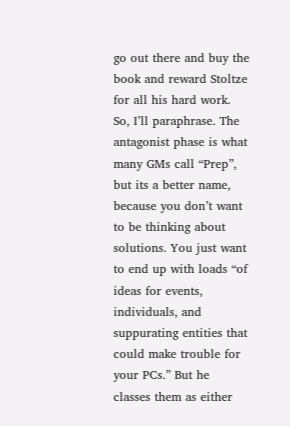go out there and buy the book and reward Stoltze for all his hard work. So, I’ll paraphrase. The antagonist phase is what many GMs call “Prep”, but its a better name, because you don’t want to be thinking about solutions. You just want to end up with loads “of ideas for events, individuals, and suppurating entities that could make trouble for your PCs.” But he classes them as either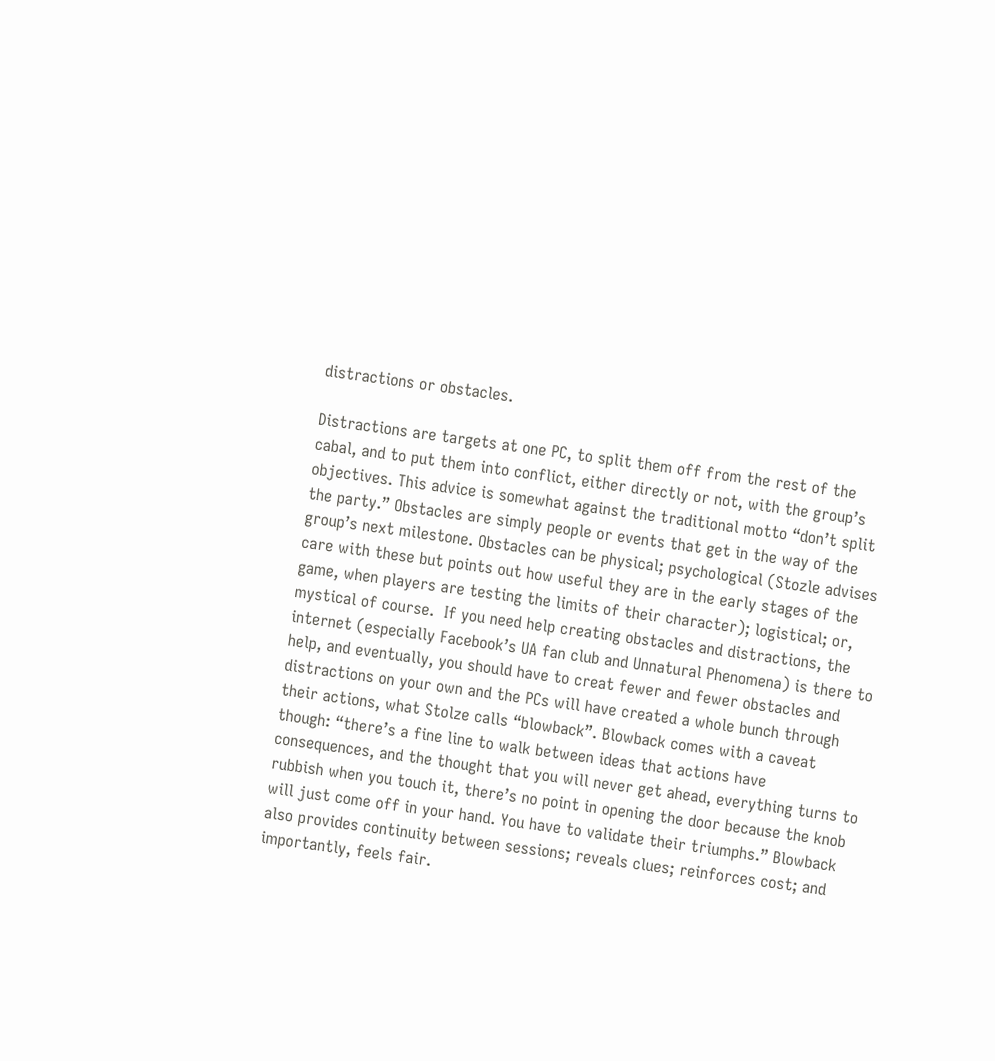distractions or obstacles.

Distractions are targets at one PC, to split them off from the rest of the cabal, and to put them into conflict, either directly or not, with the group’s objectives. This advice is somewhat against the traditional motto “don’t split the party.” Obstacles are simply people or events that get in the way of the group’s next milestone. Obstacles can be physical; psychological (Stozle advises care with these but points out how useful they are in the early stages of the game, when players are testing the limits of their character); logistical; or, mystical of course.  If you need help creating obstacles and distractions, the internet (especially Facebook’s UA fan club and Unnatural Phenomena) is there to help, and eventually, you should have to creat fewer and fewer obstacles and distractions on your own and the PCs will have created a whole bunch through their actions, what Stolze calls “blowback”. Blowback comes with a caveat though: “there’s a fine line to walk between ideas that actions have consequences, and the thought that you will never get ahead, everything turns to rubbish when you touch it, there’s no point in opening the door because the knob will just come off in your hand. You have to validate their triumphs.” Blowback also provides continuity between sessions; reveals clues; reinforces cost; and importantly, feels fair.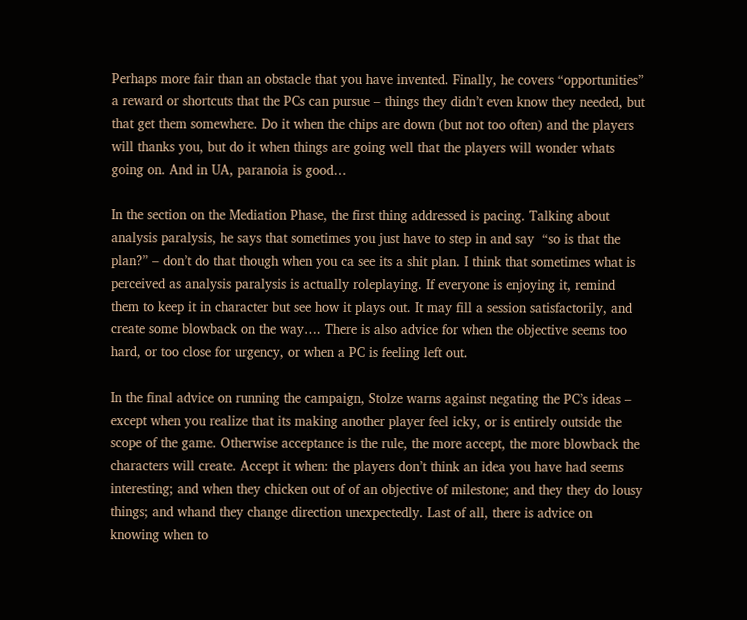Perhaps more fair than an obstacle that you have invented. Finally, he covers “opportunities” a reward or shortcuts that the PCs can pursue – things they didn’t even know they needed, but that get them somewhere. Do it when the chips are down (but not too often) and the players will thanks you, but do it when things are going well that the players will wonder whats going on. And in UA, paranoia is good…

In the section on the Mediation Phase, the first thing addressed is pacing. Talking about analysis paralysis, he says that sometimes you just have to step in and say  “so is that the plan?” – don’t do that though when you ca see its a shit plan. I think that sometimes what is perceived as analysis paralysis is actually roleplaying. If everyone is enjoying it, remind them to keep it in character but see how it plays out. It may fill a session satisfactorily, and create some blowback on the way…. There is also advice for when the objective seems too hard, or too close for urgency, or when a PC is feeling left out.

In the final advice on running the campaign, Stolze warns against negating the PC’s ideas – except when you realize that its making another player feel icky, or is entirely outside the scope of the game. Otherwise acceptance is the rule, the more accept, the more blowback the characters will create. Accept it when: the players don’t think an idea you have had seems interesting; and when they chicken out of of an objective of milestone; and they they do lousy things; and whand they change direction unexpectedly. Last of all, there is advice on knowing when to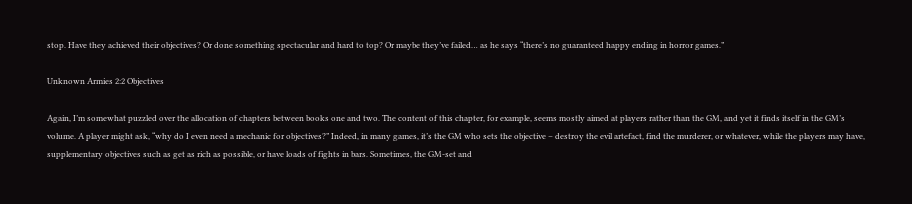stop. Have they achieved their objectives? Or done something spectacular and hard to top? Or maybe they’ve failed… as he says “there’s no guaranteed happy ending in horror games.”

Unknown Armies 2:2 Objectives

Again, I’m somewhat puzzled over the allocation of chapters between books one and two. The content of this chapter, for example, seems mostly aimed at players rather than the GM, and yet it finds itself in the GM’s volume. A player might ask, “why do I even need a mechanic for objectives?” Indeed, in many games, it’s the GM who sets the objective – destroy the evil artefact, find the murderer, or whatever, while the players may have, supplementary objectives such as get as rich as possible, or have loads of fights in bars. Sometimes, the GM-set and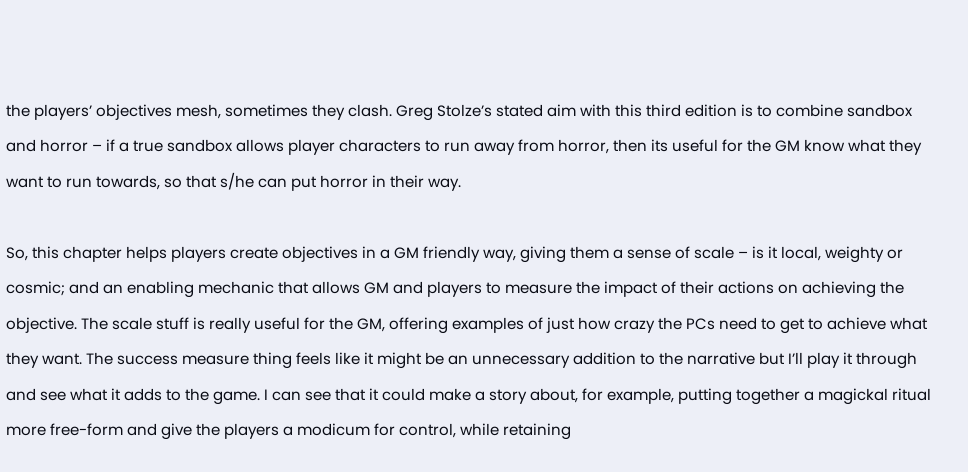the players’ objectives mesh, sometimes they clash. Greg Stolze’s stated aim with this third edition is to combine sandbox and horror – if a true sandbox allows player characters to run away from horror, then its useful for the GM know what they want to run towards, so that s/he can put horror in their way.

So, this chapter helps players create objectives in a GM friendly way, giving them a sense of scale – is it local, weighty or cosmic; and an enabling mechanic that allows GM and players to measure the impact of their actions on achieving the objective. The scale stuff is really useful for the GM, offering examples of just how crazy the PCs need to get to achieve what they want. The success measure thing feels like it might be an unnecessary addition to the narrative but I’ll play it through and see what it adds to the game. I can see that it could make a story about, for example, putting together a magickal ritual more free-form and give the players a modicum for control, while retaining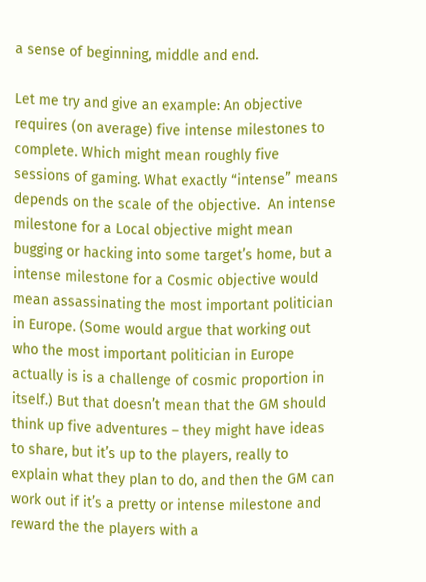a sense of beginning, middle and end.

Let me try and give an example: An objective requires (on average) five intense milestones to complete. Which might mean roughly five sessions of gaming. What exactly “intense” means depends on the scale of the objective.  An intense milestone for a Local objective might mean bugging or hacking into some target’s home, but a intense milestone for a Cosmic objective would mean assassinating the most important politician in Europe. (Some would argue that working out who the most important politician in Europe actually is is a challenge of cosmic proportion in itself.) But that doesn’t mean that the GM should think up five adventures – they might have ideas to share, but it’s up to the players, really to explain what they plan to do, and then the GM can work out if it’s a pretty or intense milestone and reward the the players with a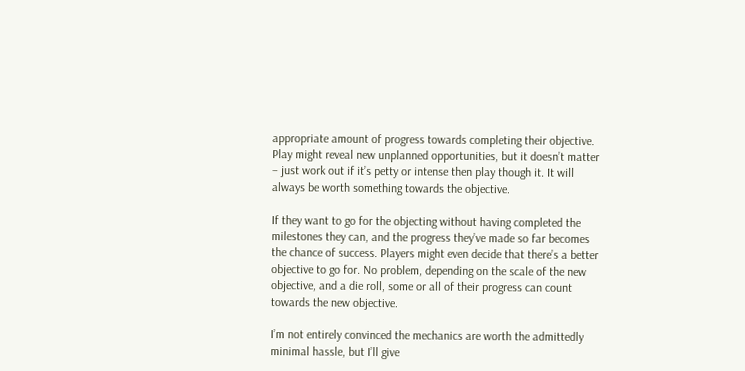appropriate amount of progress towards completing their objective. Play might reveal new unplanned opportunities, but it doesn’t matter – just work out if it’s petty or intense then play though it. It will always be worth something towards the objective.

If they want to go for the objecting without having completed the milestones they can, and the progress they’ve made so far becomes the chance of success. Players might even decide that there’s a better objective to go for. No problem, depending on the scale of the new objective, and a die roll, some or all of their progress can count towards the new objective.

I’m not entirely convinced the mechanics are worth the admittedly minimal hassle, but I’ll give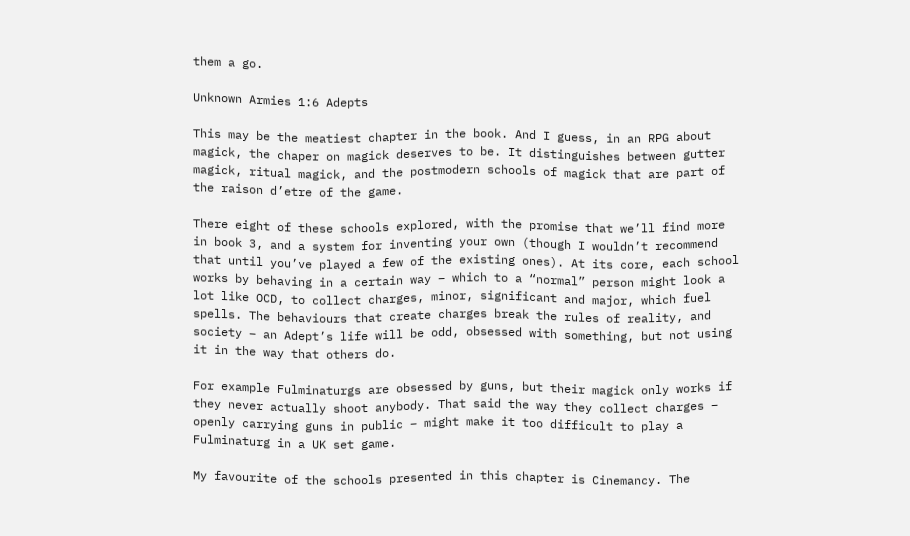them a go.

Unknown Armies 1:6 Adepts

This may be the meatiest chapter in the book. And I guess, in an RPG about magick, the chaper on magick deserves to be. It distinguishes between gutter magick, ritual magick, and the postmodern schools of magick that are part of the raison d’etre of the game.

There eight of these schools explored, with the promise that we’ll find more in book 3, and a system for inventing your own (though I wouldn’t recommend that until you’ve played a few of the existing ones). At its core, each school works by behaving in a certain way – which to a “normal” person might look a lot like OCD, to collect charges, minor, significant and major, which fuel spells. The behaviours that create charges break the rules of reality, and society – an Adept’s life will be odd, obsessed with something, but not using it in the way that others do.

For example Fulminaturgs are obsessed by guns, but their magick only works if they never actually shoot anybody. That said the way they collect charges – openly carrying guns in public – might make it too difficult to play a Fulminaturg in a UK set game.

My favourite of the schools presented in this chapter is Cinemancy. The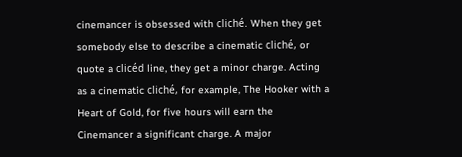cinemancer is obsessed with cliché. When they get somebody else to describe a cinematic cliché, or quote a clicéd line, they get a minor charge. Acting as a cinematic cliché, for example, The Hooker with a Heart of Gold, for five hours will earn the Cinemancer a significant charge. A major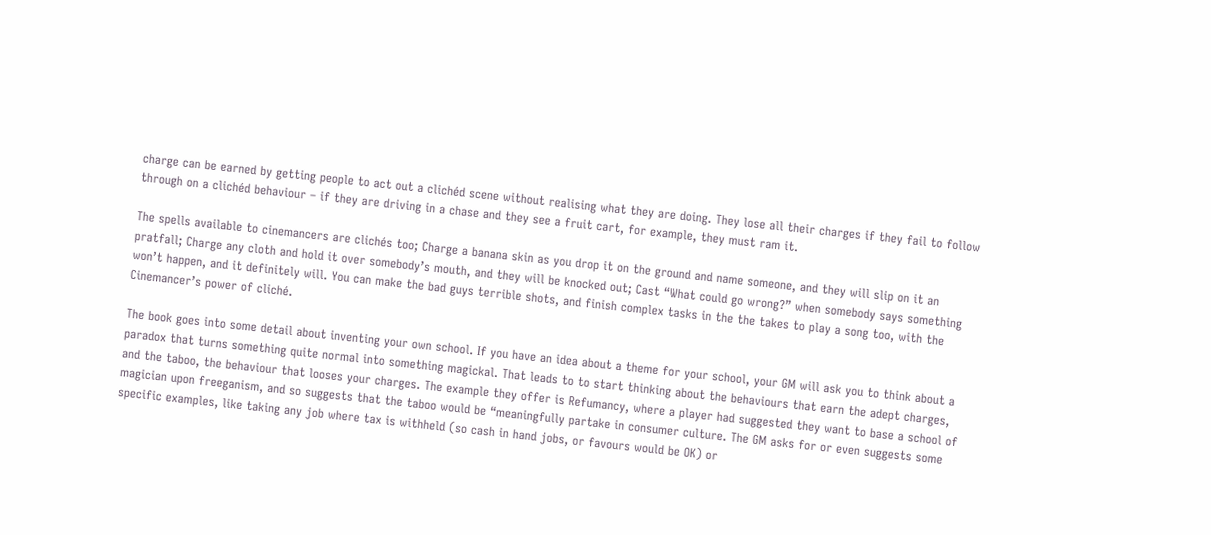charge can be earned by getting people to act out a clichéd scene without realising what they are doing. They lose all their charges if they fail to follow through on a clichéd behaviour – if they are driving in a chase and they see a fruit cart, for example, they must ram it.

The spells available to cinemancers are clichés too; Charge a banana skin as you drop it on the ground and name someone, and they will slip on it an pratfall; Charge any cloth and hold it over somebody’s mouth, and they will be knocked out; Cast “What could go wrong?” when somebody says something won’t happen, and it definitely will. You can make the bad guys terrible shots, and finish complex tasks in the the takes to play a song too, with the Cinemancer’s power of cliché.

The book goes into some detail about inventing your own school. If you have an idea about a theme for your school, your GM will ask you to think about a paradox that turns something quite normal into something magickal. That leads to to start thinking about the behaviours that earn the adept charges, and the taboo, the behaviour that looses your charges. The example they offer is Refumancy, where a player had suggested they want to base a school of magician upon freeganism, and so suggests that the taboo would be “meaningfully partake in consumer culture. The GM asks for or even suggests some specific examples, like taking any job where tax is withheld (so cash in hand jobs, or favours would be OK) or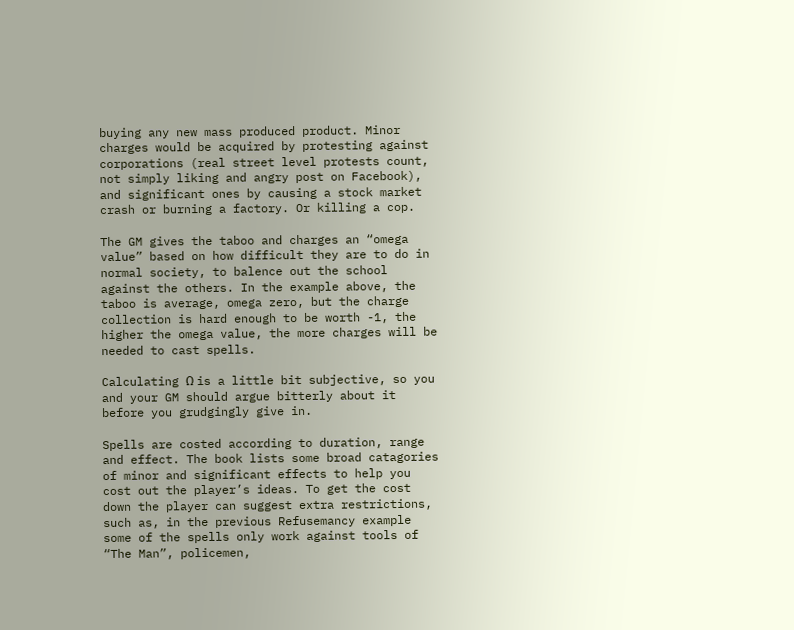buying any new mass produced product. Minor charges would be acquired by protesting against corporations (real street level protests count, not simply liking and angry post on Facebook), and significant ones by causing a stock market crash or burning a factory. Or killing a cop.

The GM gives the taboo and charges an “omega value” based on how difficult they are to do in normal society, to balence out the school against the others. In the example above, the taboo is average, omega zero, but the charge collection is hard enough to be worth -1, the higher the omega value, the more charges will be needed to cast spells.

Calculating Ω is a little bit subjective, so you and your GM should argue bitterly about it before you grudgingly give in.

Spells are costed according to duration, range and effect. The book lists some broad catagories of minor and significant effects to help you cost out the player’s ideas. To get the cost down the player can suggest extra restrictions, such as, in the previous Refusemancy example some of the spells only work against tools of “The Man”, policemen,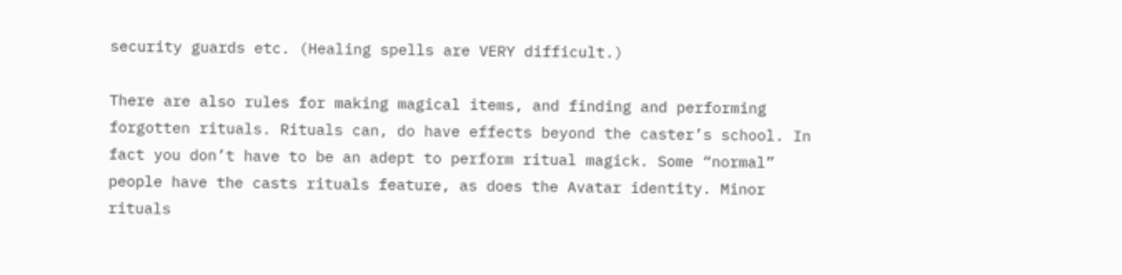security guards etc. (Healing spells are VERY difficult.)

There are also rules for making magical items, and finding and performing forgotten rituals. Rituals can, do have effects beyond the caster’s school. In fact you don’t have to be an adept to perform ritual magick. Some “normal” people have the casts rituals feature, as does the Avatar identity. Minor rituals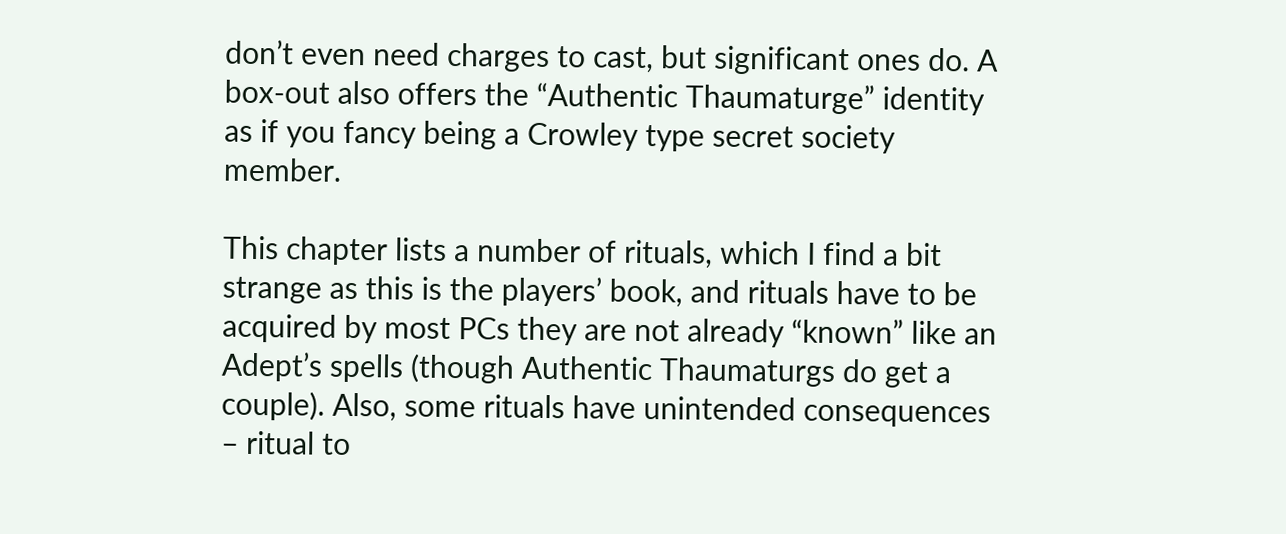don’t even need charges to cast, but significant ones do. A box-out also offers the “Authentic Thaumaturge” identity as if you fancy being a Crowley type secret society member.

This chapter lists a number of rituals, which I find a bit strange as this is the players’ book, and rituals have to be acquired by most PCs they are not already “known” like an Adept’s spells (though Authentic Thaumaturgs do get a couple). Also, some rituals have unintended consequences – ritual to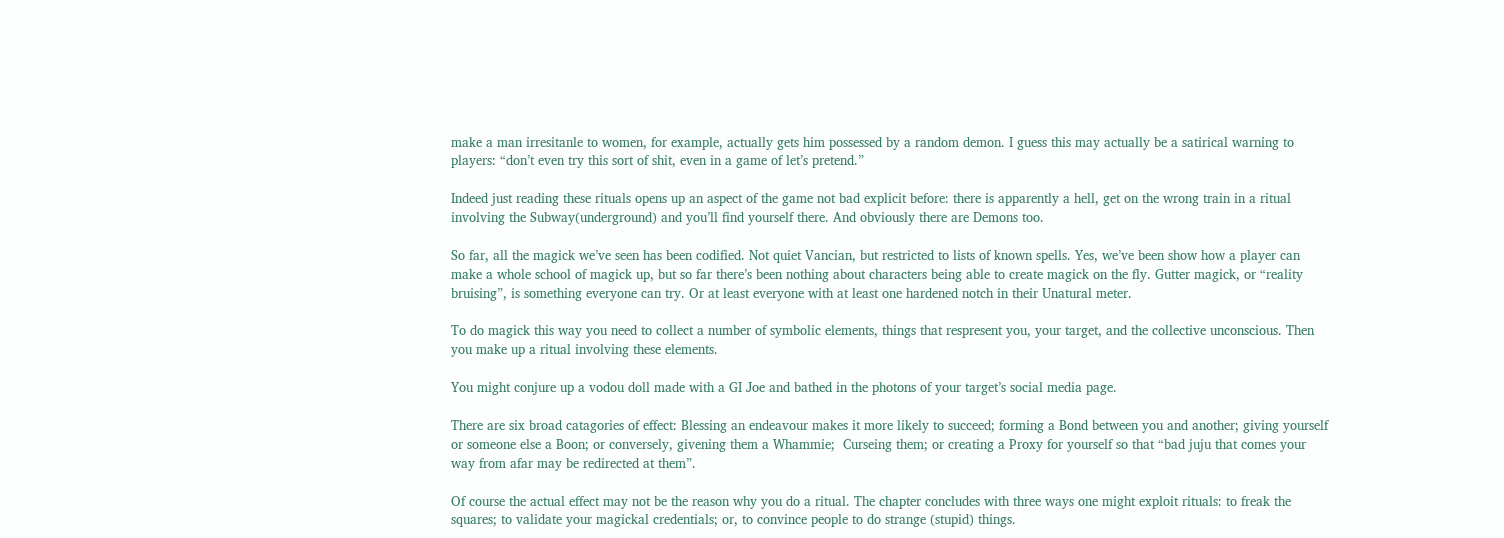make a man irresitanle to women, for example, actually gets him possessed by a random demon. I guess this may actually be a satirical warning to players: “don’t even try this sort of shit, even in a game of let’s pretend.”

Indeed just reading these rituals opens up an aspect of the game not bad explicit before: there is apparently a hell, get on the wrong train in a ritual involving the Subway(underground) and you’ll find yourself there. And obviously there are Demons too.

So far, all the magick we’ve seen has been codified. Not quiet Vancian, but restricted to lists of known spells. Yes, we’ve been show how a player can make a whole school of magick up, but so far there’s been nothing about characters being able to create magick on the fly. Gutter magick, or “reality bruising”, is something everyone can try. Or at least everyone with at least one hardened notch in their Unatural meter.

To do magick this way you need to collect a number of symbolic elements, things that respresent you, your target, and the collective unconscious. Then you make up a ritual involving these elements.

You might conjure up a vodou doll made with a GI Joe and bathed in the photons of your target’s social media page.

There are six broad catagories of effect: Blessing an endeavour makes it more likely to succeed; forming a Bond between you and another; giving yourself or someone else a Boon; or conversely, givening them a Whammie;  Curseing them; or creating a Proxy for yourself so that “bad juju that comes your way from afar may be redirected at them”.

Of course the actual effect may not be the reason why you do a ritual. The chapter concludes with three ways one might exploit rituals: to freak the squares; to validate your magickal credentials; or, to convince people to do strange (stupid) things.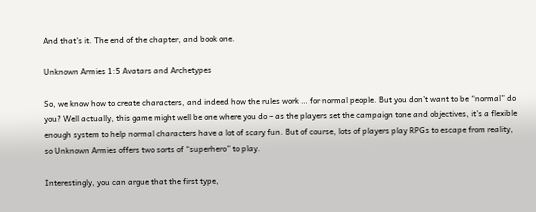And that’s it. The end of the chapter, and book one.

Unknown Armies 1:5 Avatars and Archetypes

So, we know how to create characters, and indeed how the rules work … for normal people. But you don’t want to be “normal” do you? Well actually, this game might well be one where you do – as the players set the campaign tone and objectives, it’s a flexible enough system to help normal characters have a lot of scary fun. But of course, lots of players play RPGs to escape from reality, so Unknown Armies offers two sorts of “superhero” to play.

Interestingly, you can argue that the first type,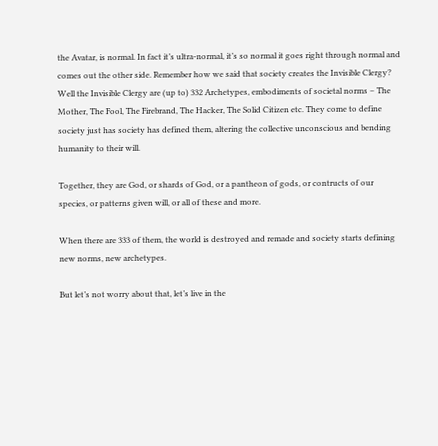the Avatar, is normal. In fact it’s ultra-normal, it’s so normal it goes right through normal and comes out the other side. Remember how we said that society creates the Invisible Clergy? Well the Invisible Clergy are (up to) 332 Archetypes, embodiments of societal norms – The Mother, The Fool, The Firebrand, The Hacker, The Solid Citizen etc. They come to define society just has society has defined them, altering the collective unconscious and bending humanity to their will.

Together, they are God, or shards of God, or a pantheon of gods, or contructs of our species, or patterns given will, or all of these and more.

When there are 333 of them, the world is destroyed and remade and society starts defining new norms, new archetypes.

But let’s not worry about that, let’s live in the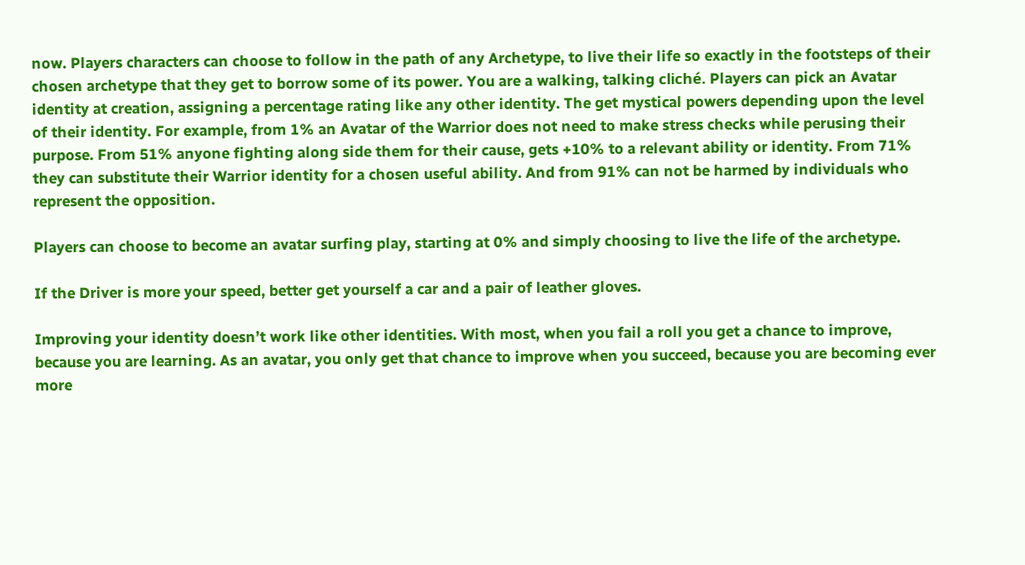now. Players characters can choose to follow in the path of any Archetype, to live their life so exactly in the footsteps of their chosen archetype that they get to borrow some of its power. You are a walking, talking cliché. Players can pick an Avatar identity at creation, assigning a percentage rating like any other identity. The get mystical powers depending upon the level of their identity. For example, from 1% an Avatar of the Warrior does not need to make stress checks while perusing their purpose. From 51% anyone fighting along side them for their cause, gets +10% to a relevant ability or identity. From 71% they can substitute their Warrior identity for a chosen useful ability. And from 91% can not be harmed by individuals who represent the opposition.

Players can choose to become an avatar surfing play, starting at 0% and simply choosing to live the life of the archetype.

If the Driver is more your speed, better get yourself a car and a pair of leather gloves.

Improving your identity doesn’t work like other identities. With most, when you fail a roll you get a chance to improve, because you are learning. As an avatar, you only get that chance to improve when you succeed, because you are becoming ever more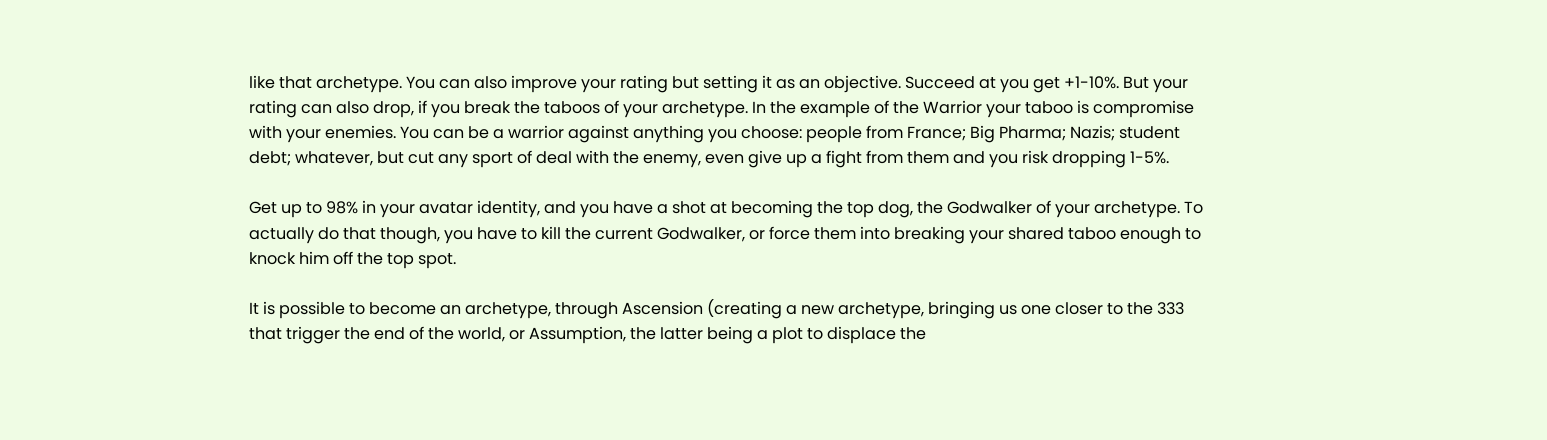like that archetype. You can also improve your rating but setting it as an objective. Succeed at you get +1-10%. But your rating can also drop, if you break the taboos of your archetype. In the example of the Warrior your taboo is compromise with your enemies. You can be a warrior against anything you choose: people from France; Big Pharma; Nazis; student debt; whatever, but cut any sport of deal with the enemy, even give up a fight from them and you risk dropping 1-5%.

Get up to 98% in your avatar identity, and you have a shot at becoming the top dog, the Godwalker of your archetype. To actually do that though, you have to kill the current Godwalker, or force them into breaking your shared taboo enough to knock him off the top spot.

It is possible to become an archetype, through Ascension (creating a new archetype, bringing us one closer to the 333 that trigger the end of the world, or Assumption, the latter being a plot to displace the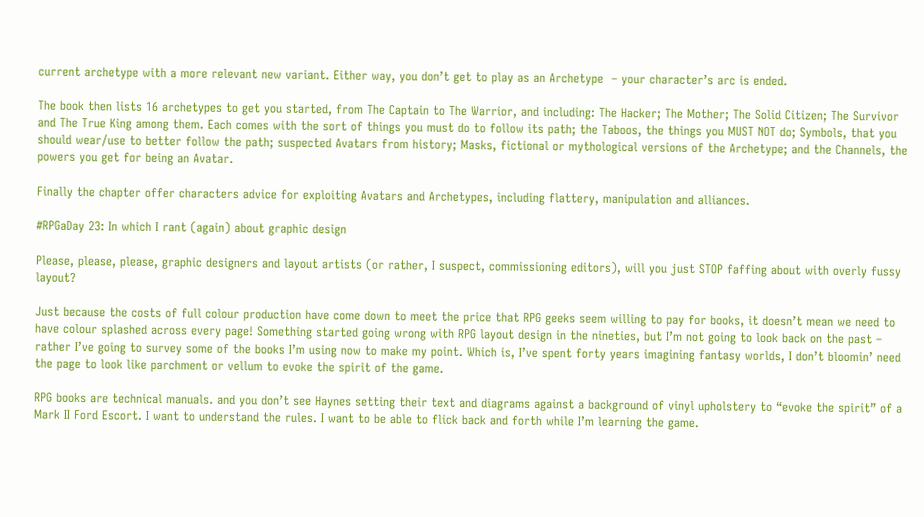current archetype with a more relevant new variant. Either way, you don’t get to play as an Archetype  – your character’s arc is ended.

The book then lists 16 archetypes to get you started, from The Captain to The Warrior, and including: The Hacker; The Mother; The Solid Citizen; The Survivor and The True King among them. Each comes with the sort of things you must do to follow its path; the Taboos, the things you MUST NOT do; Symbols, that you should wear/use to better follow the path; suspected Avatars from history; Masks, fictional or mythological versions of the Archetype; and the Channels, the powers you get for being an Avatar.

Finally the chapter offer characters advice for exploiting Avatars and Archetypes, including flattery, manipulation and alliances.

#RPGaDay 23: In which I rant (again) about graphic design

Please, please, please, graphic designers and layout artists (or rather, I suspect, commissioning editors), will you just STOP faffing about with overly fussy layout?

Just because the costs of full colour production have come down to meet the price that RPG geeks seem willing to pay for books, it doesn’t mean we need to have colour splashed across every page! Something started going wrong with RPG layout design in the nineties, but I’m not going to look back on the past – rather I’ve going to survey some of the books I’m using now to make my point. Which is, I’ve spent forty years imagining fantasy worlds, I don’t bloomin’ need the page to look like parchment or vellum to evoke the spirit of the game.

RPG books are technical manuals. and you don’t see Haynes setting their text and diagrams against a background of vinyl upholstery to “evoke the spirit” of a Mark II Ford Escort. I want to understand the rules. I want to be able to flick back and forth while I’m learning the game.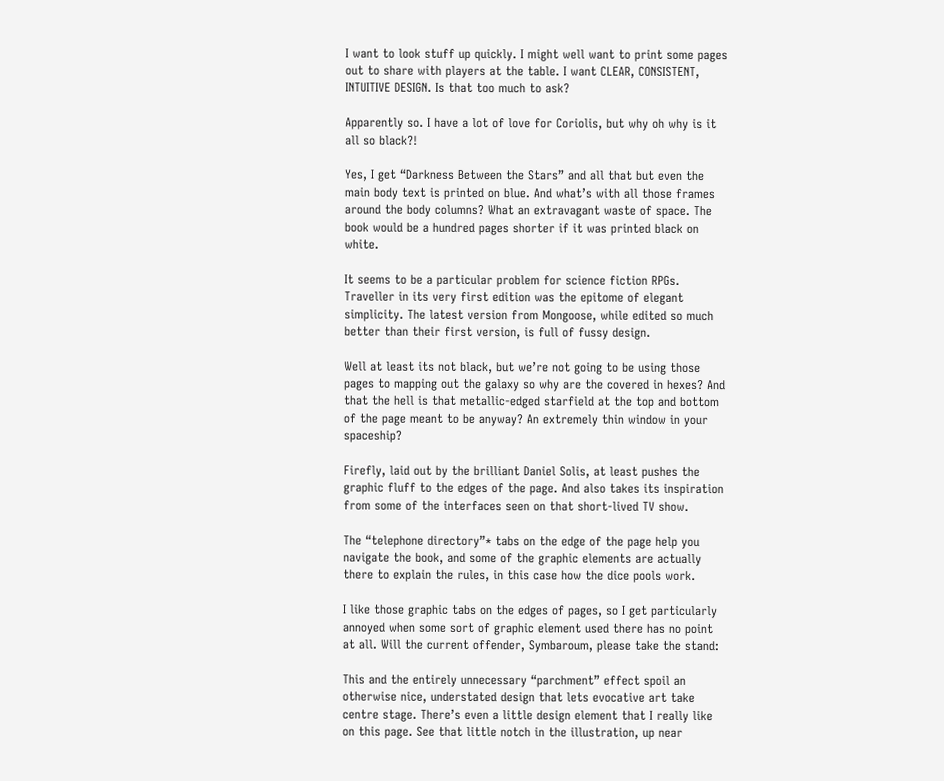I want to look stuff up quickly. I might well want to print some pages out to share with players at the table. I want CLEAR, CONSISTENT, INTUITIVE DESIGN. Is that too much to ask?

Apparently so. I have a lot of love for Coriolis, but why oh why is it all so black?!

Yes, I get “Darkness Between the Stars” and all that but even the main body text is printed on blue. And what’s with all those frames around the body columns? What an extravagant waste of space. The book would be a hundred pages shorter if it was printed black on white.

It seems to be a particular problem for science fiction RPGs. Traveller in its very first edition was the epitome of elegant simplicity. The latest version from Mongoose, while edited so much better than their first version, is full of fussy design.

Well at least its not black, but we’re not going to be using those pages to mapping out the galaxy so why are the covered in hexes? And that the hell is that metallic-edged starfield at the top and bottom of the page meant to be anyway? An extremely thin window in your spaceship?

Firefly, laid out by the brilliant Daniel Solis, at least pushes the graphic fluff to the edges of the page. And also takes its inspiration from some of the interfaces seen on that short-lived TV show.

The “telephone directory”* tabs on the edge of the page help you navigate the book, and some of the graphic elements are actually there to explain the rules, in this case how the dice pools work.

I like those graphic tabs on the edges of pages, so I get particularly annoyed when some sort of graphic element used there has no point at all. Will the current offender, Symbaroum, please take the stand:

This and the entirely unnecessary “parchment” effect spoil an otherwise nice, understated design that lets evocative art take centre stage. There’s even a little design element that I really like on this page. See that little notch in the illustration, up near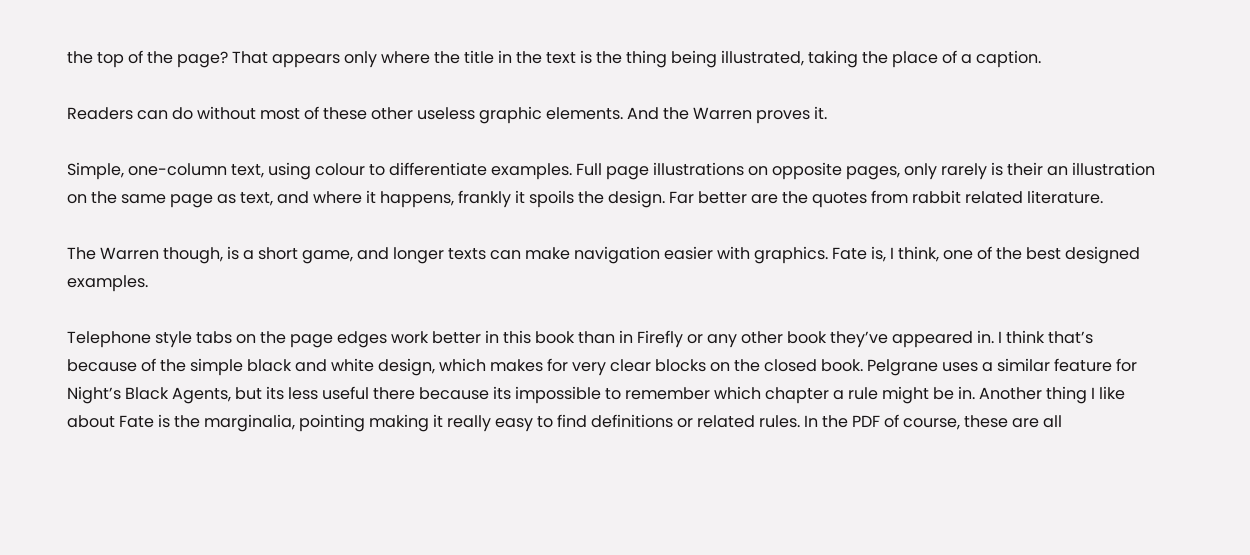the top of the page? That appears only where the title in the text is the thing being illustrated, taking the place of a caption.

Readers can do without most of these other useless graphic elements. And the Warren proves it.

Simple, one-column text, using colour to differentiate examples. Full page illustrations on opposite pages, only rarely is their an illustration on the same page as text, and where it happens, frankly it spoils the design. Far better are the quotes from rabbit related literature.

The Warren though, is a short game, and longer texts can make navigation easier with graphics. Fate is, I think, one of the best designed examples.

Telephone style tabs on the page edges work better in this book than in Firefly or any other book they’ve appeared in. I think that’s because of the simple black and white design, which makes for very clear blocks on the closed book. Pelgrane uses a similar feature for Night’s Black Agents, but its less useful there because its impossible to remember which chapter a rule might be in. Another thing I like about Fate is the marginalia, pointing making it really easy to find definitions or related rules. In the PDF of course, these are all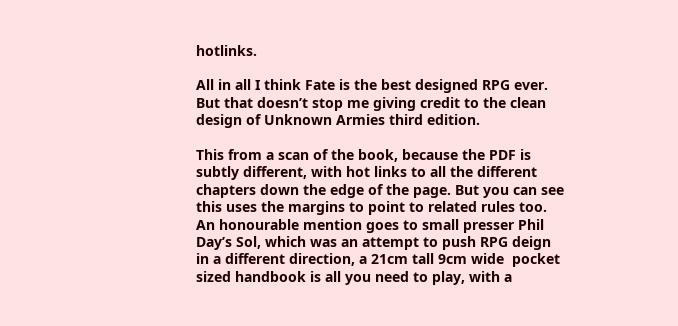hotlinks.

All in all I think Fate is the best designed RPG ever. But that doesn’t stop me giving credit to the clean design of Unknown Armies third edition.

This from a scan of the book, because the PDF is subtly different, with hot links to all the different chapters down the edge of the page. But you can see this uses the margins to point to related rules too. An honourable mention goes to small presser Phil Day’s Sol, which was an attempt to push RPG deign in a different direction, a 21cm tall 9cm wide  pocket sized handbook is all you need to play, with a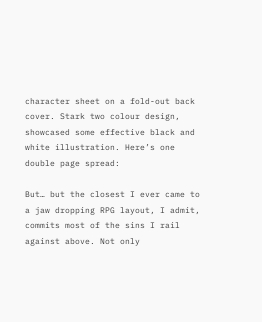character sheet on a fold-out back cover. Stark two colour design, showcased some effective black and white illustration. Here’s one double page spread:

But… but the closest I ever came to a jaw dropping RPG layout, I admit, commits most of the sins I rail against above. Not only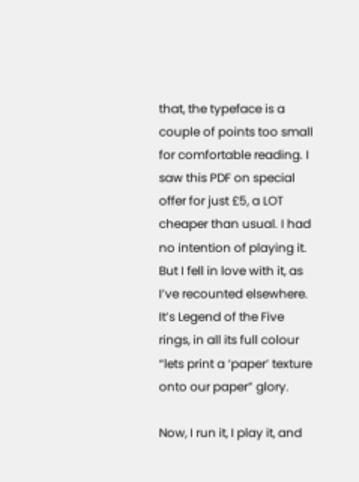that, the typeface is a couple of points too small for comfortable reading. I saw this PDF on special offer for just £5, a LOT cheaper than usual. I had no intention of playing it. But I fell in love with it, as I’ve recounted elsewhere. It’s Legend of the Five rings, in all its full colour “lets print a ‘paper’ texture onto our paper” glory.

Now, I run it, I play it, and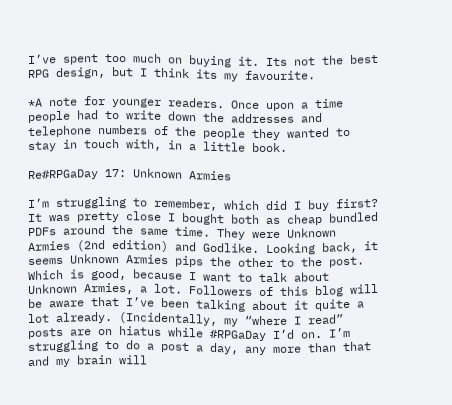I’ve spent too much on buying it. Its not the best RPG design, but I think its my favourite.

*A note for younger readers. Once upon a time people had to write down the addresses and telephone numbers of the people they wanted to stay in touch with, in a little book.

Re#RPGaDay 17: Unknown Armies

I’m struggling to remember, which did I buy first? It was pretty close I bought both as cheap bundled PDFs around the same time. They were Unknown Armies (2nd edition) and Godlike. Looking back, it seems Unknown Armies pips the other to the post. Which is good, because I want to talk about Unknown Armies, a lot. Followers of this blog will be aware that I’ve been talking about it quite a lot already. (Incidentally, my “where I read” posts are on hiatus while #RPGaDay I’d on. I’m struggling to do a post a day, any more than that and my brain will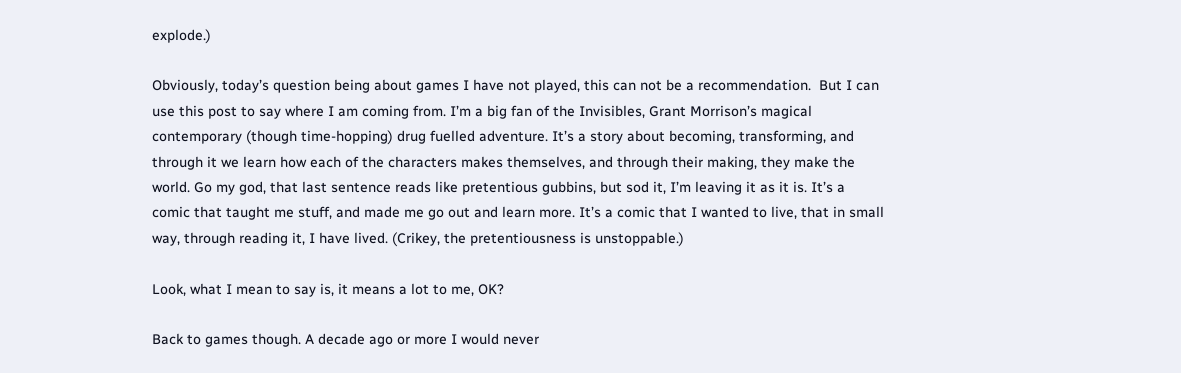explode.)

Obviously, today’s question being about games I have not played, this can not be a recommendation.  But I can use this post to say where I am coming from. I’m a big fan of the Invisibles, Grant Morrison’s magical contemporary (though time-hopping) drug fuelled adventure. It’s a story about becoming, transforming, and through it we learn how each of the characters makes themselves, and through their making, they make the world. Go my god, that last sentence reads like pretentious gubbins, but sod it, I’m leaving it as it is. It’s a comic that taught me stuff, and made me go out and learn more. It’s a comic that I wanted to live, that in small way, through reading it, I have lived. (Crikey, the pretentiousness is unstoppable.)

Look, what I mean to say is, it means a lot to me, OK?

Back to games though. A decade ago or more I would never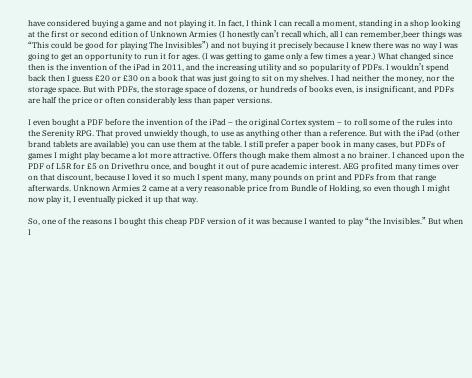have considered buying a game and not playing it. In fact, I think I can recall a moment, standing in a shop looking at the first or second edition of Unknown Armies (I honestly can’t recall which, all I can remember,beer things was “This could be good for playing The Invisibles”) and not buying it precisely because I knew there was no way I was going to get an opportunity to run it for ages. (I was getting to game only a few times a year.) What changed since then is the invention of the iPad in 2011, and the increasing utility and so popularity of PDFs. I wouldn’t spend back then I guess £20 or £30 on a book that was just going to sit on my shelves. I had neither the money, nor the storage space. But with PDFs, the storage space of dozens, or hundreds of books even, is insignificant, and PDFs are half the price or often considerably less than paper versions.

I even bought a PDF before the invention of the iPad – the original Cortex system – to roll some of the rules into the Serenity RPG. That proved unwieldy though, to use as anything other than a reference. But with the iPad (other brand tablets are available) you can use them at the table. I still prefer a paper book in many cases, but PDFs of games I might play became a lot more attractive. Offers though make them almost a no brainer. I chanced upon the PDF of L5R for £5 on Drivethru once, and bought it out of pure academic interest. AEG profited many times over on that discount, because I loved it so much I spent many, many pounds on print and PDFs from that range afterwards. Unknown Armies 2 came at a very reasonable price from Bundle of Holding, so even though I might now play it, I eventually picked it up that way.

So, one of the reasons I bought this cheap PDF version of it was because I wanted to play “the Invisibles.” But when I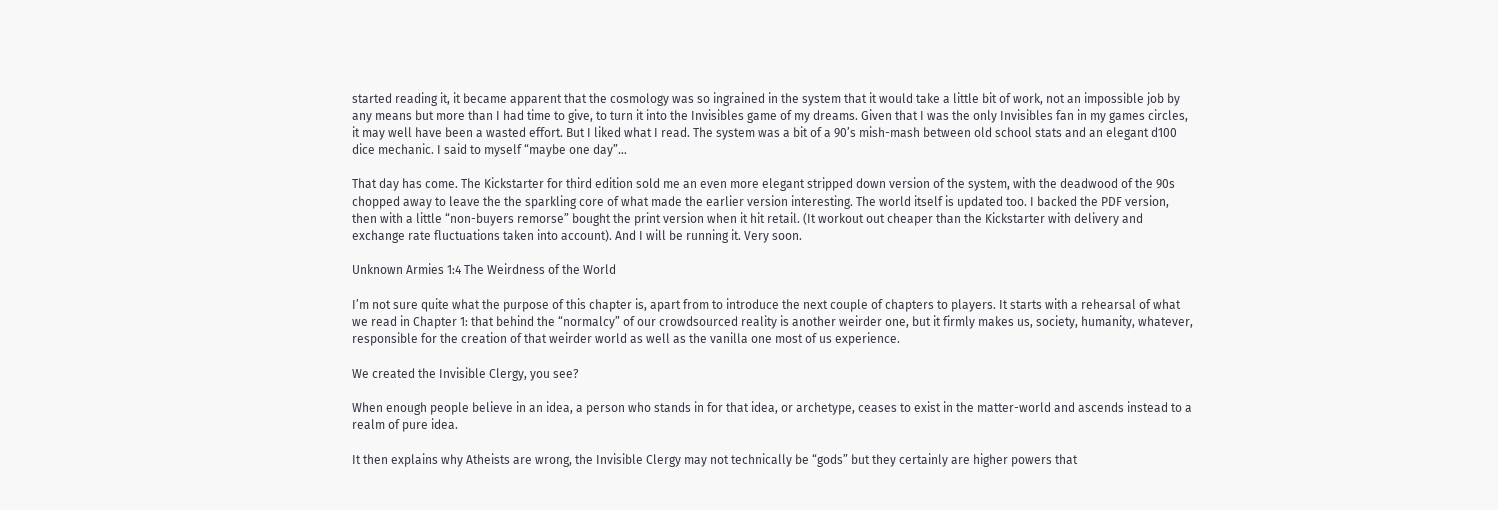started reading it, it became apparent that the cosmology was so ingrained in the system that it would take a little bit of work, not an impossible job by any means but more than I had time to give, to turn it into the Invisibles game of my dreams. Given that I was the only Invisibles fan in my games circles, it may well have been a wasted effort. But I liked what I read. The system was a bit of a 90’s mish-mash between old school stats and an elegant d100 dice mechanic. I said to myself “maybe one day”…

That day has come. The Kickstarter for third edition sold me an even more elegant stripped down version of the system, with the deadwood of the 90s chopped away to leave the the sparkling core of what made the earlier version interesting. The world itself is updated too. I backed the PDF version, then with a little “non-buyers remorse” bought the print version when it hit retail. (It workout out cheaper than the Kickstarter with delivery and exchange rate fluctuations taken into account). And I will be running it. Very soon.

Unknown Armies 1:4 The Weirdness of the World

I’m not sure quite what the purpose of this chapter is, apart from to introduce the next couple of chapters to players. It starts with a rehearsal of what we read in Chapter 1: that behind the “normalcy” of our crowdsourced reality is another weirder one, but it firmly makes us, society, humanity, whatever, responsible for the creation of that weirder world as well as the vanilla one most of us experience.

We created the Invisible Clergy, you see?

When enough people believe in an idea, a person who stands in for that idea, or archetype, ceases to exist in the matter-world and ascends instead to a realm of pure idea.

It then explains why Atheists are wrong, the Invisible Clergy may not technically be “gods” but they certainly are higher powers that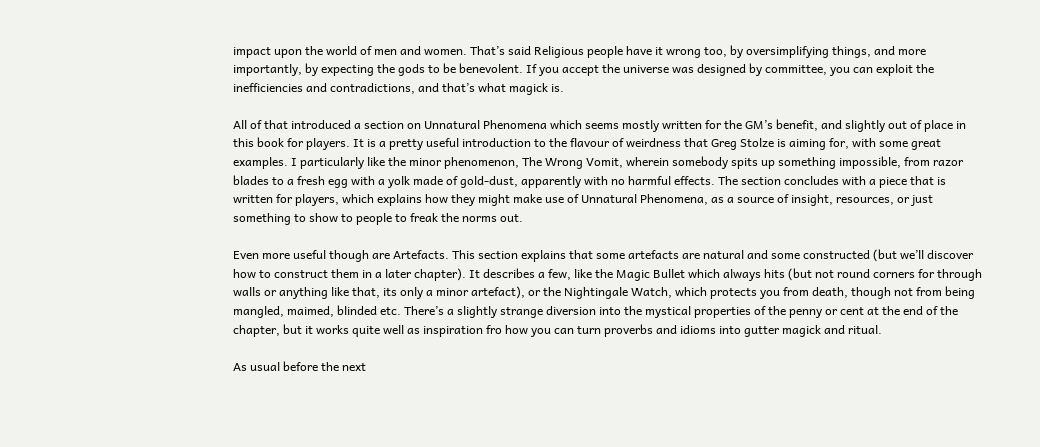impact upon the world of men and women. That’s said Religious people have it wrong too, by oversimplifying things, and more importantly, by expecting the gods to be benevolent. If you accept the universe was designed by committee, you can exploit the inefficiencies and contradictions, and that’s what magick is.

All of that introduced a section on Unnatural Phenomena which seems mostly written for the GM’s benefit, and slightly out of place in this book for players. It is a pretty useful introduction to the flavour of weirdness that Greg Stolze is aiming for, with some great examples. I particularly like the minor phenomenon, The Wrong Vomit, wherein somebody spits up something impossible, from razor blades to a fresh egg with a yolk made of gold-dust, apparently with no harmful effects. The section concludes with a piece that is written for players, which explains how they might make use of Unnatural Phenomena, as a source of insight, resources, or just something to show to people to freak the norms out.

Even more useful though are Artefacts. This section explains that some artefacts are natural and some constructed (but we’ll discover how to construct them in a later chapter). It describes a few, like the Magic Bullet which always hits (but not round corners for through walls or anything like that, its only a minor artefact), or the Nightingale Watch, which protects you from death, though not from being mangled, maimed, blinded etc. There’s a slightly strange diversion into the mystical properties of the penny or cent at the end of the chapter, but it works quite well as inspiration fro how you can turn proverbs and idioms into gutter magick and ritual.

As usual before the next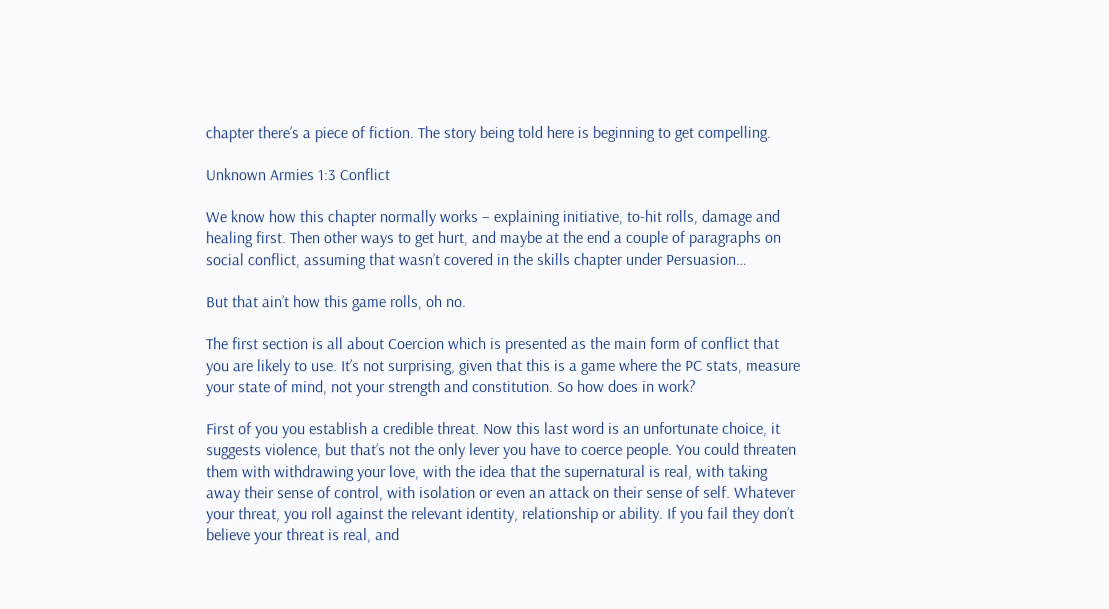chapter there’s a piece of fiction. The story being told here is beginning to get compelling.

Unknown Armies 1:3 Conflict

We know how this chapter normally works – explaining initiative, to-hit rolls, damage and healing first. Then other ways to get hurt, and maybe at the end a couple of paragraphs on social conflict, assuming that wasn’t covered in the skills chapter under Persuasion…

But that ain’t how this game rolls, oh no.

The first section is all about Coercion which is presented as the main form of conflict that you are likely to use. It’s not surprising, given that this is a game where the PC stats, measure your state of mind, not your strength and constitution. So how does in work?

First of you you establish a credible threat. Now this last word is an unfortunate choice, it suggests violence, but that’s not the only lever you have to coerce people. You could threaten them with withdrawing your love, with the idea that the supernatural is real, with taking away their sense of control, with isolation or even an attack on their sense of self. Whatever your threat, you roll against the relevant identity, relationship or ability. If you fail they don’t believe your threat is real, and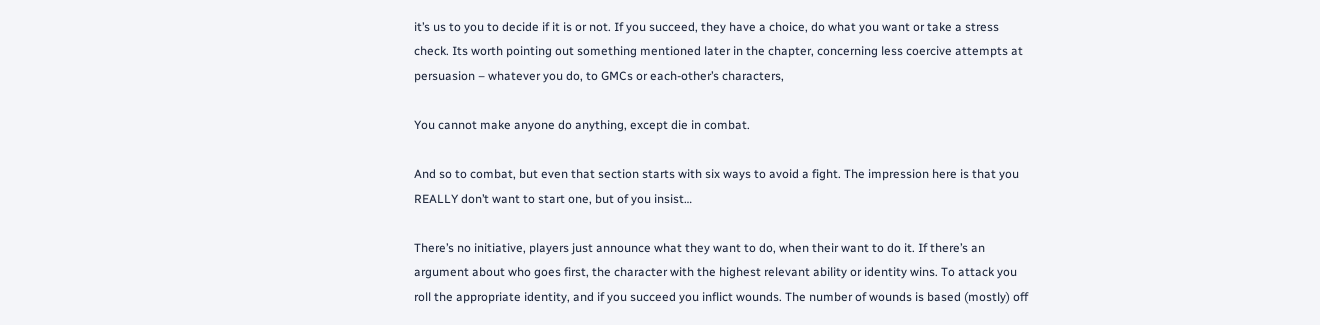it’s us to you to decide if it is or not. If you succeed, they have a choice, do what you want or take a stress check. Its worth pointing out something mentioned later in the chapter, concerning less coercive attempts at persuasion – whatever you do, to GMCs or each-other’s characters,

You cannot make anyone do anything, except die in combat.

And so to combat, but even that section starts with six ways to avoid a fight. The impression here is that you REALLY don’t want to start one, but of you insist…

There’s no initiative, players just announce what they want to do, when their want to do it. If there’s an argument about who goes first, the character with the highest relevant ability or identity wins. To attack you roll the appropriate identity, and if you succeed you inflict wounds. The number of wounds is based (mostly) off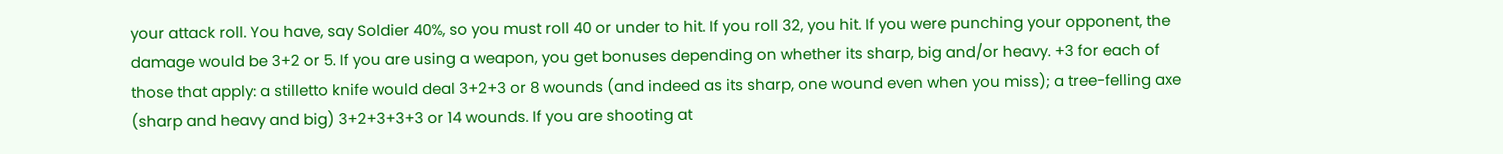your attack roll. You have, say Soldier 40%, so you must roll 40 or under to hit. If you roll 32, you hit. If you were punching your opponent, the damage would be 3+2 or 5. If you are using a weapon, you get bonuses depending on whether its sharp, big and/or heavy. +3 for each of those that apply: a stilletto knife would deal 3+2+3 or 8 wounds (and indeed as its sharp, one wound even when you miss); a tree-felling axe (sharp and heavy and big) 3+2+3+3+3 or 14 wounds. If you are shooting at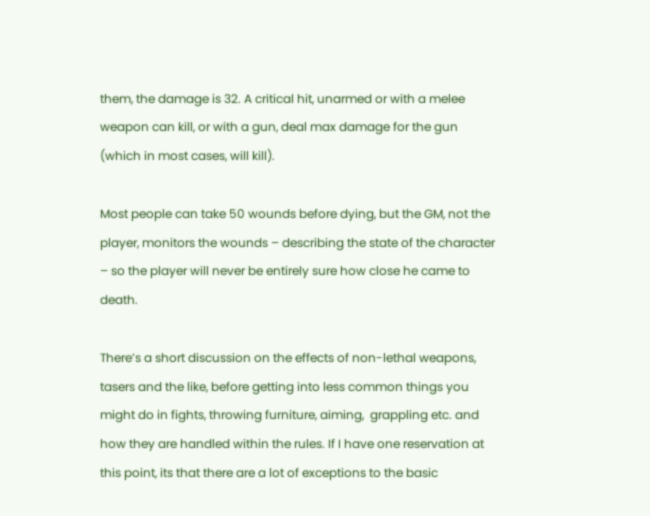them, the damage is 32. A critical hit, unarmed or with a melee weapon can kill, or with a gun, deal max damage for the gun (which in most cases, will kill).

Most people can take 50 wounds before dying, but the GM, not the player, monitors the wounds – describing the state of the character – so the player will never be entirely sure how close he came to death.

There’s a short discussion on the effects of non-lethal weapons, tasers and the like, before getting into less common things you might do in fights, throwing furniture, aiming,  grappling etc. and how they are handled within the rules. If I have one reservation at this point, its that there are a lot of exceptions to the basic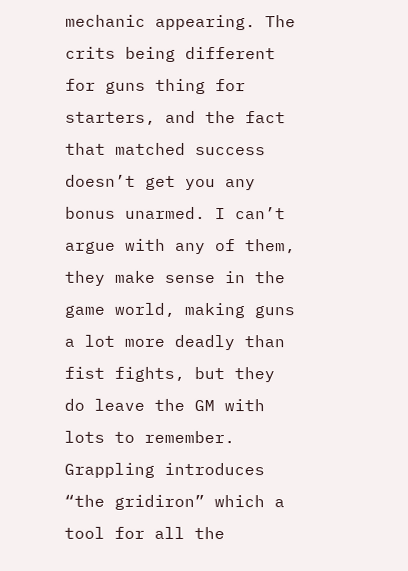mechanic appearing. The crits being different for guns thing for starters, and the fact that matched success doesn’t get you any bonus unarmed. I can’t argue with any of them, they make sense in the game world, making guns a lot more deadly than fist fights, but they do leave the GM with lots to remember. Grappling introduces “the gridiron” which a tool for all the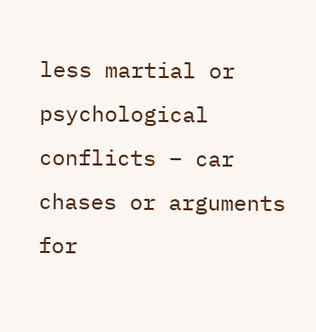less martial or psychological conflicts – car chases or arguments for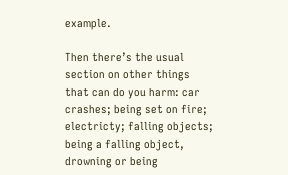example.

Then there’s the usual section on other things that can do you harm: car crashes; being set on fire; electricty; falling objects; being a falling object, drowning or being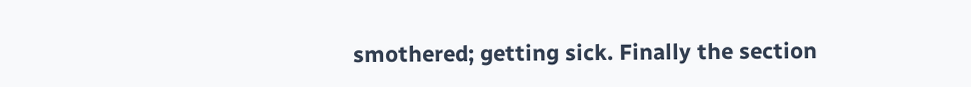smothered; getting sick. Finally the section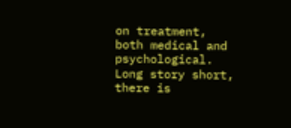on treatment, both medical and psychological. Long story short, there is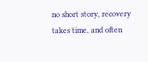no short story, recovery takes time, and often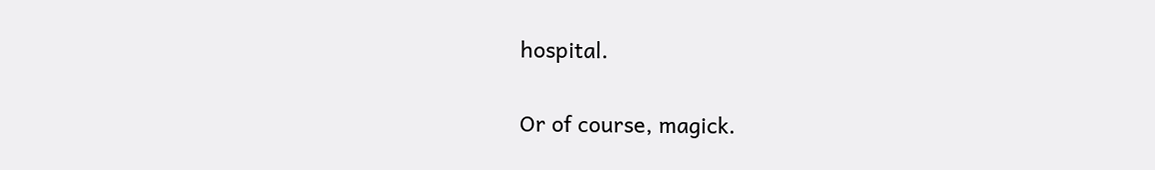hospital.

Or of course, magick.